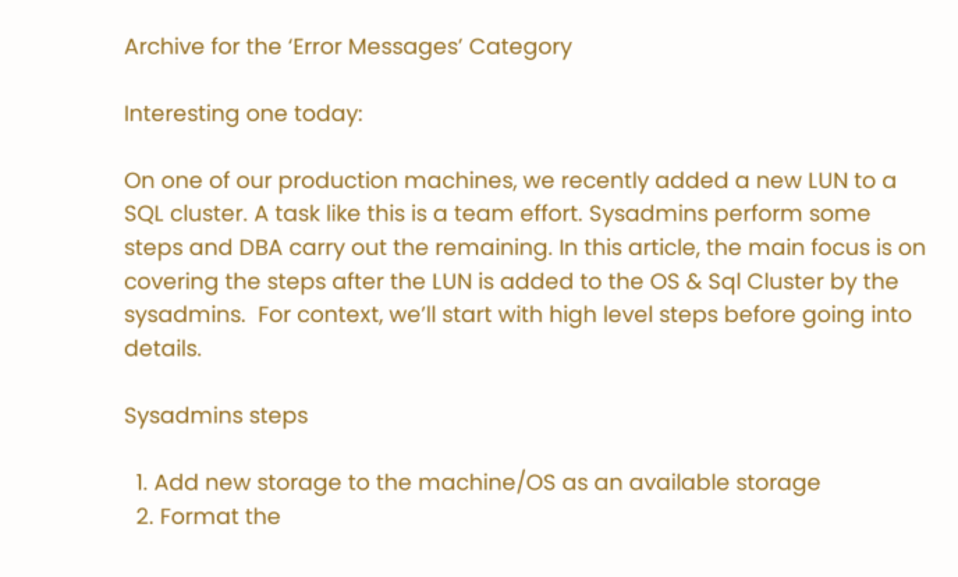Archive for the ‘Error Messages’ Category

Interesting one today:

On one of our production machines, we recently added a new LUN to a SQL cluster. A task like this is a team effort. Sysadmins perform some steps and DBA carry out the remaining. In this article, the main focus is on covering the steps after the LUN is added to the OS & Sql Cluster by the sysadmins.  For context, we’ll start with high level steps before going into details.

Sysadmins steps

  1. Add new storage to the machine/OS as an available storage
  2. Format the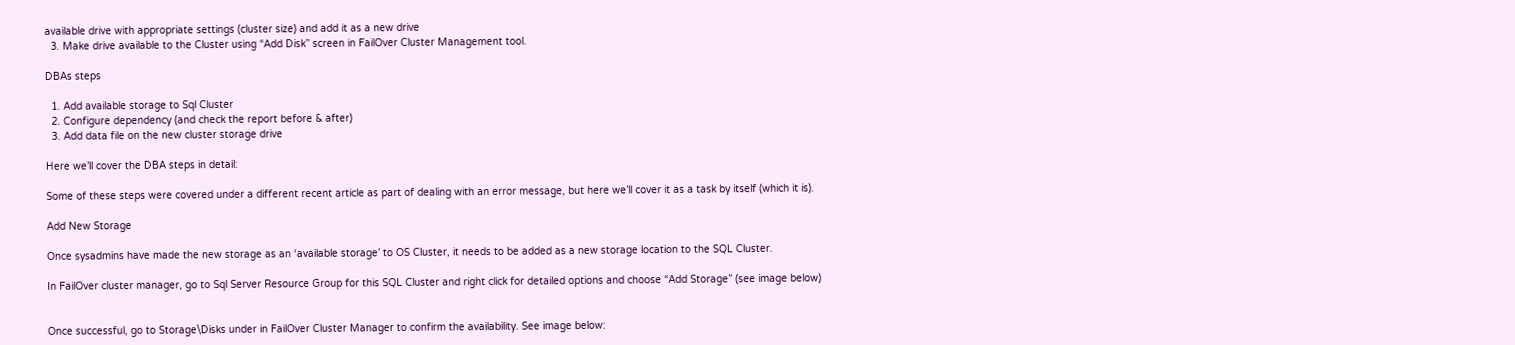available drive with appropriate settings (cluster size) and add it as a new drive
  3. Make drive available to the Cluster using “Add Disk” screen in FailOver Cluster Management tool.

DBAs steps

  1. Add available storage to Sql Cluster
  2. Configure dependency (and check the report before & after)
  3. Add data file on the new cluster storage drive

Here we’ll cover the DBA steps in detail:

Some of these steps were covered under a different recent article as part of dealing with an error message, but here we’ll cover it as a task by itself (which it is).

Add New Storage

Once sysadmins have made the new storage as an ‘available storage’ to OS Cluster, it needs to be added as a new storage location to the SQL Cluster.

In FailOver cluster manager, go to Sql Server Resource Group for this SQL Cluster and right click for detailed options and choose “Add Storage” (see image below)


Once successful, go to Storage\Disks under in FailOver Cluster Manager to confirm the availability. See image below: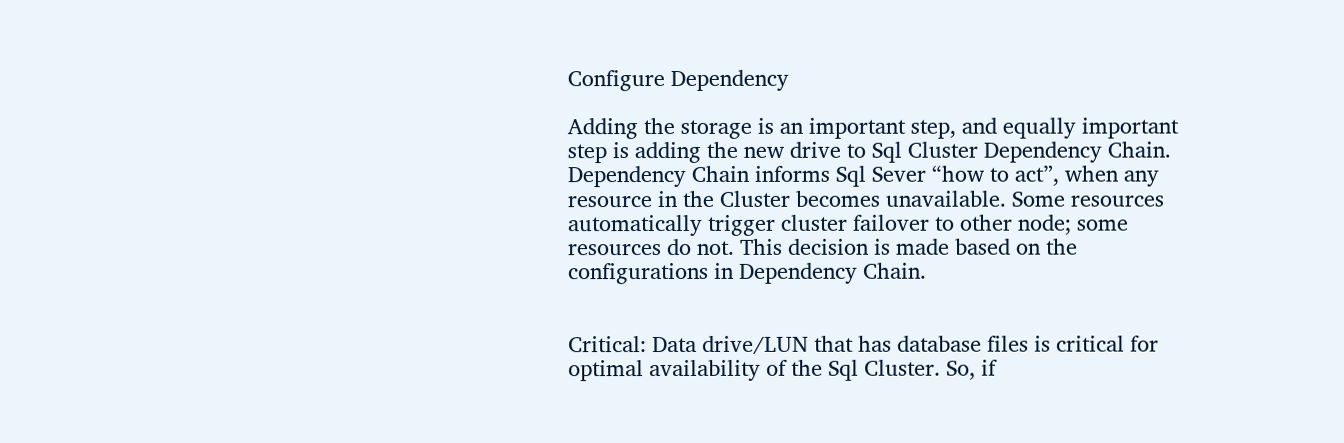Configure Dependency

Adding the storage is an important step, and equally important step is adding the new drive to Sql Cluster Dependency Chain. Dependency Chain informs Sql Sever “how to act”, when any resource in the Cluster becomes unavailable. Some resources automatically trigger cluster failover to other node; some resources do not. This decision is made based on the configurations in Dependency Chain.


Critical: Data drive/LUN that has database files is critical for optimal availability of the Sql Cluster. So, if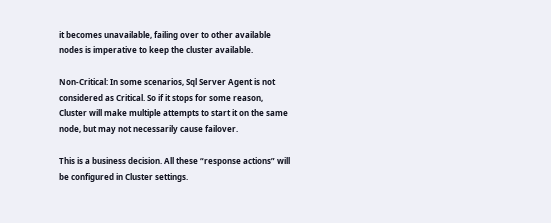it becomes unavailable, failing over to other available nodes is imperative to keep the cluster available.

Non-Critical: In some scenarios, Sql Server Agent is not considered as Critical. So if it stops for some reason, Cluster will make multiple attempts to start it on the same node, but may not necessarily cause failover.

This is a business decision. All these “response actions” will be configured in Cluster settings.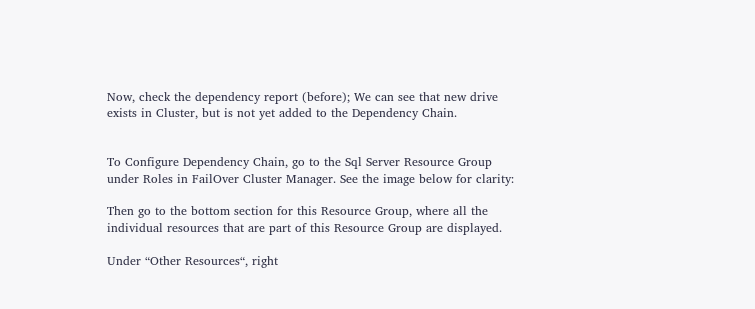Now, check the dependency report (before); We can see that new drive exists in Cluster, but is not yet added to the Dependency Chain.


To Configure Dependency Chain, go to the Sql Server Resource Group under Roles in FailOver Cluster Manager. See the image below for clarity:

Then go to the bottom section for this Resource Group, where all the individual resources that are part of this Resource Group are displayed.

Under “Other Resources“, right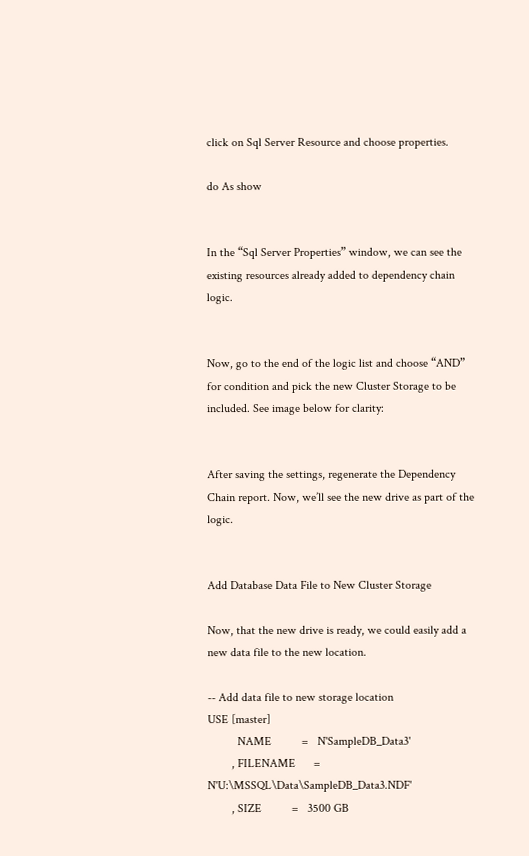click on Sql Server Resource and choose properties.

do As show


In the “Sql Server Properties” window, we can see the existing resources already added to dependency chain logic.


Now, go to the end of the logic list and choose “AND” for condition and pick the new Cluster Storage to be included. See image below for clarity:


After saving the settings, regenerate the Dependency Chain report. Now, we’ll see the new drive as part of the logic.


Add Database Data File to New Cluster Storage

Now, that the new drive is ready, we could easily add a new data file to the new location.

-- Add data file to new storage location
USE [master]
          NAME          =   N'SampleDB_Data3'
        , FILENAME      =   N'U:\MSSQL\Data\SampleDB_Data3.NDF'
        , SIZE          =   3500 GB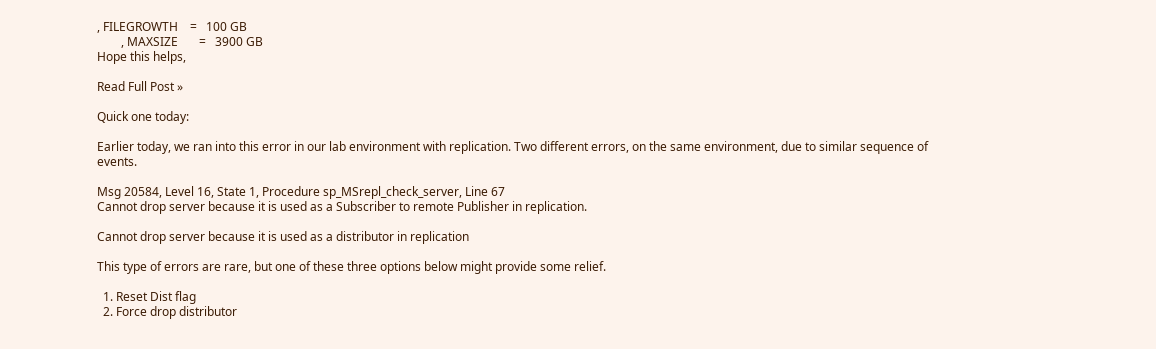, FILEGROWTH    =   100 GB
        , MAXSIZE       =   3900 GB
Hope this helps,

Read Full Post »

Quick one today:

Earlier today, we ran into this error in our lab environment with replication. Two different errors, on the same environment, due to similar sequence of events.

Msg 20584, Level 16, State 1, Procedure sp_MSrepl_check_server, Line 67
Cannot drop server because it is used as a Subscriber to remote Publisher in replication.

Cannot drop server because it is used as a distributor in replication

This type of errors are rare, but one of these three options below might provide some relief.

  1. Reset Dist flag
  2. Force drop distributor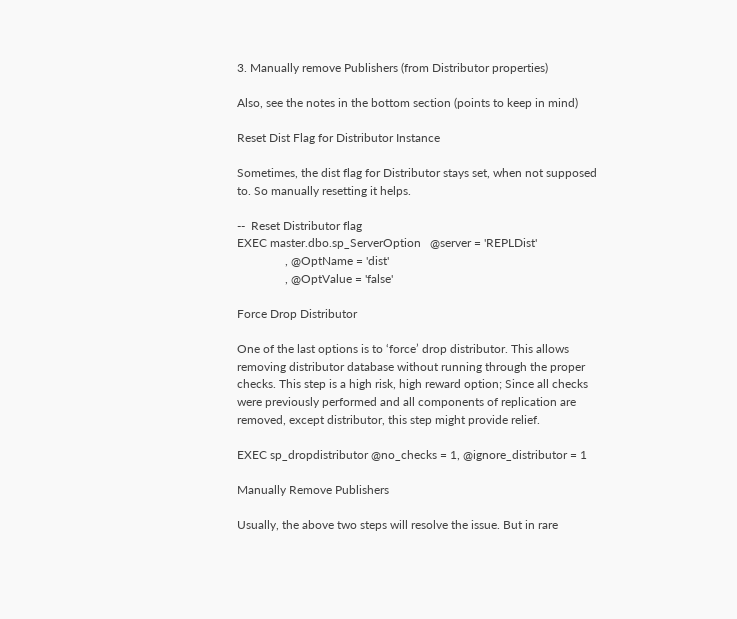3. Manually remove Publishers (from Distributor properties)

Also, see the notes in the bottom section (points to keep in mind)

Reset Dist Flag for Distributor Instance

Sometimes, the dist flag for Distributor stays set, when not supposed to. So manually resetting it helps.

--  Reset Distributor flag
EXEC master.dbo.sp_ServerOption   @server = 'REPLDist'
                , @OptName = 'dist'
                , @OptValue = 'false'

Force Drop Distributor

One of the last options is to ‘force’ drop distributor. This allows removing distributor database without running through the proper checks. This step is a high risk, high reward option; Since all checks were previously performed and all components of replication are removed, except distributor, this step might provide relief.

EXEC sp_dropdistributor @no_checks = 1, @ignore_distributor = 1

Manually Remove Publishers

Usually, the above two steps will resolve the issue. But in rare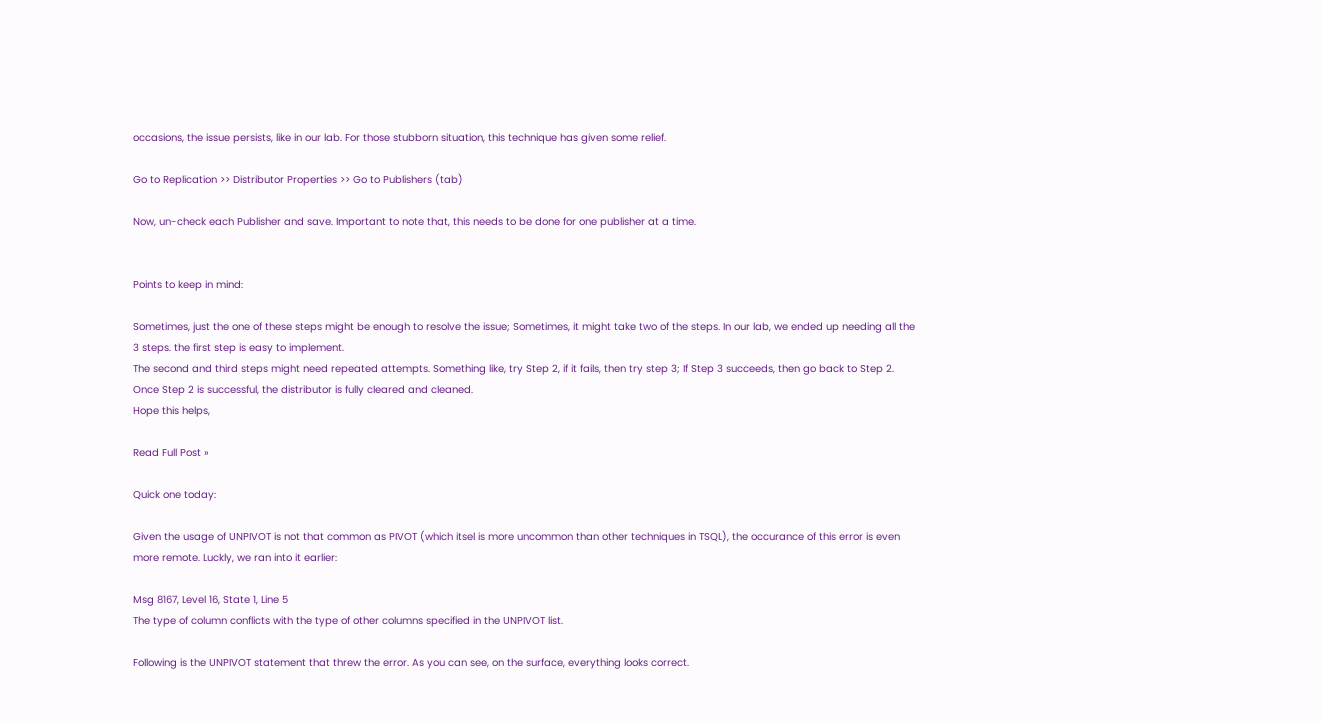occasions, the issue persists, like in our lab. For those stubborn situation, this technique has given some relief.

Go to Replication >> Distributor Properties >> Go to Publishers (tab)

Now, un-check each Publisher and save. Important to note that, this needs to be done for one publisher at a time.


Points to keep in mind:

Sometimes, just the one of these steps might be enough to resolve the issue; Sometimes, it might take two of the steps. In our lab, we ended up needing all the 3 steps. the first step is easy to implement.
The second and third steps might need repeated attempts. Something like, try Step 2, if it fails, then try step 3; If Step 3 succeeds, then go back to Step 2. Once Step 2 is successful, the distributor is fully cleared and cleaned.
Hope this helps,

Read Full Post »

Quick one today:

Given the usage of UNPIVOT is not that common as PIVOT (which itsel is more uncommon than other techniques in TSQL), the occurance of this error is even more remote. Luckly, we ran into it earlier:

Msg 8167, Level 16, State 1, Line 5
The type of column conflicts with the type of other columns specified in the UNPIVOT list.

Following is the UNPIVOT statement that threw the error. As you can see, on the surface, everything looks correct.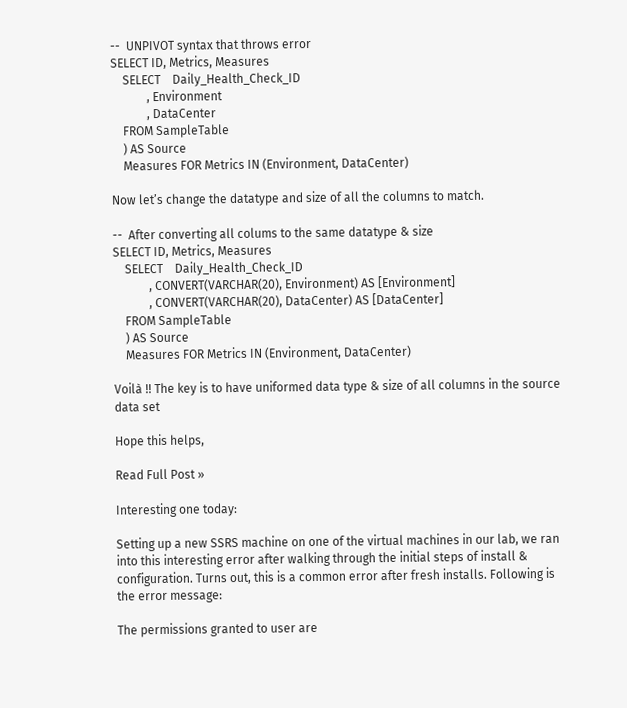--  UNPIVOT syntax that throws error
SELECT ID, Metrics, Measures
    SELECT    Daily_Health_Check_ID
            , Environment
            , DataCenter
    FROM SampleTable
    ) AS Source
    Measures FOR Metrics IN (Environment, DataCenter)

Now let’s change the datatype and size of all the columns to match.

--  After converting all colums to the same datatype & size
SELECT ID, Metrics, Measures
    SELECT    Daily_Health_Check_ID
            , CONVERT(VARCHAR(20), Environment) AS [Environment]
            , CONVERT(VARCHAR(20), DataCenter) AS [DataCenter]
    FROM SampleTable
    ) AS Source
    Measures FOR Metrics IN (Environment, DataCenter)

Voilà !! The key is to have uniformed data type & size of all columns in the source data set

Hope this helps,

Read Full Post »

Interesting one today:

Setting up a new SSRS machine on one of the virtual machines in our lab, we ran into this interesting error after walking through the initial steps of install & configuration. Turns out, this is a common error after fresh installs. Following is the error message:

The permissions granted to user are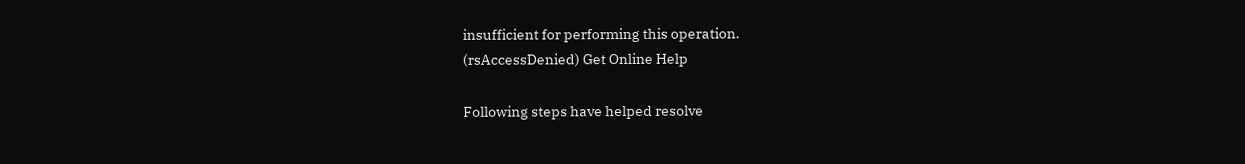insufficient for performing this operation.
(rsAccessDenied) Get Online Help

Following steps have helped resolve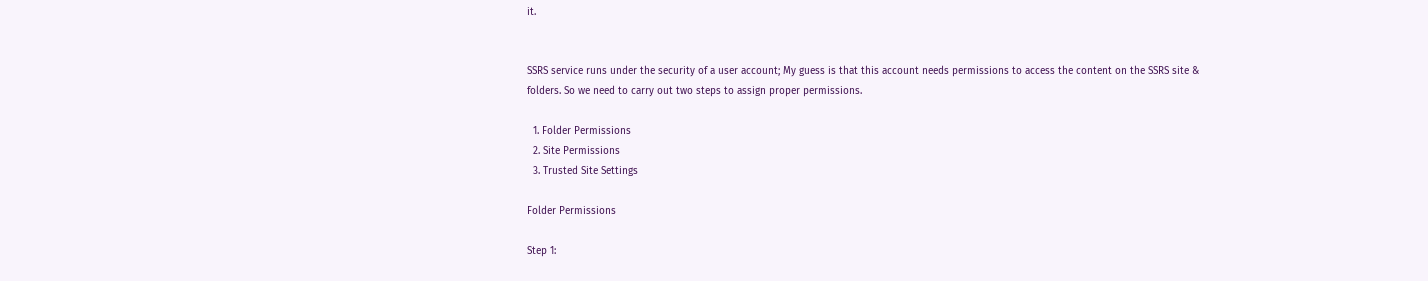it.


SSRS service runs under the security of a user account; My guess is that this account needs permissions to access the content on the SSRS site & folders. So we need to carry out two steps to assign proper permissions.

  1. Folder Permissions
  2. Site Permissions
  3. Trusted Site Settings

Folder Permissions

Step 1: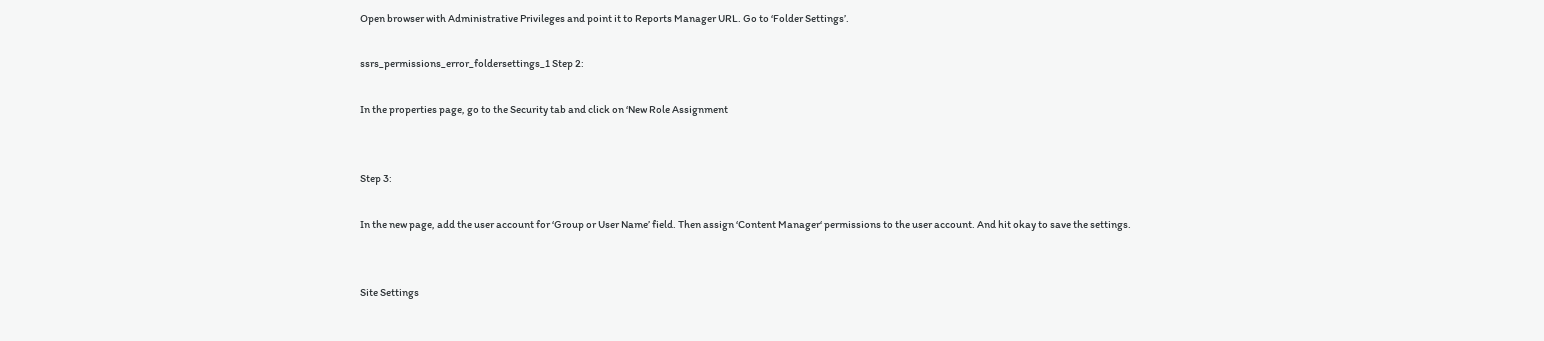Open browser with Administrative Privileges and point it to Reports Manager URL. Go to ‘Folder Settings’.

ssrs_permissions_error_foldersettings_1 Step 2:

In the properties page, go to the Security tab and click on ‘New Role Assignment


Step 3:

In the new page, add the user account for ‘Group or User Name’ field. Then assign ‘Content Manager‘ permissions to the user account. And hit okay to save the settings.


Site Settings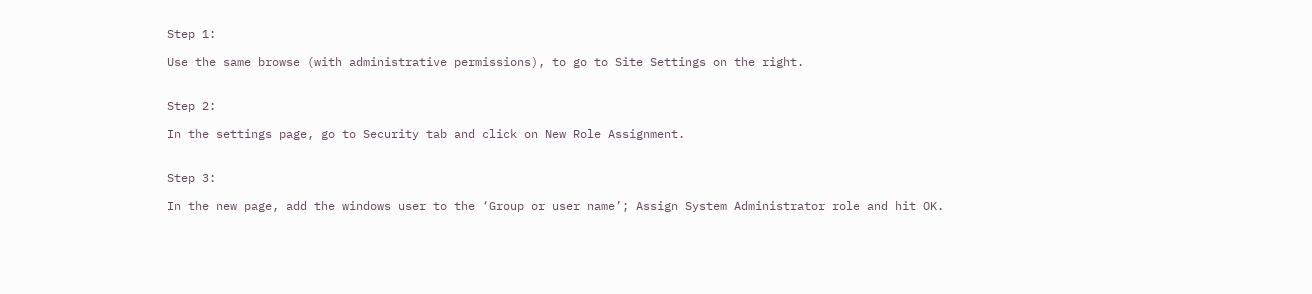Step 1:

Use the same browse (with administrative permissions), to go to Site Settings on the right.


Step 2:

In the settings page, go to Security tab and click on New Role Assignment.


Step 3:

In the new page, add the windows user to the ‘Group or user name’; Assign System Administrator role and hit OK.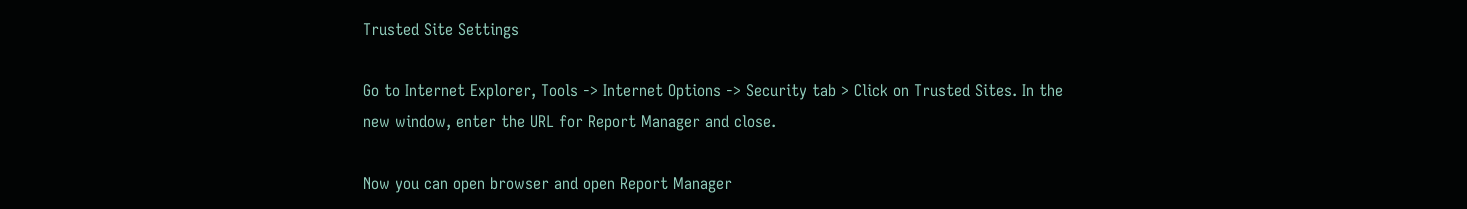Trusted Site Settings

Go to Internet Explorer, Tools -> Internet Options -> Security tab > Click on Trusted Sites. In the new window, enter the URL for Report Manager and close.

Now you can open browser and open Report Manager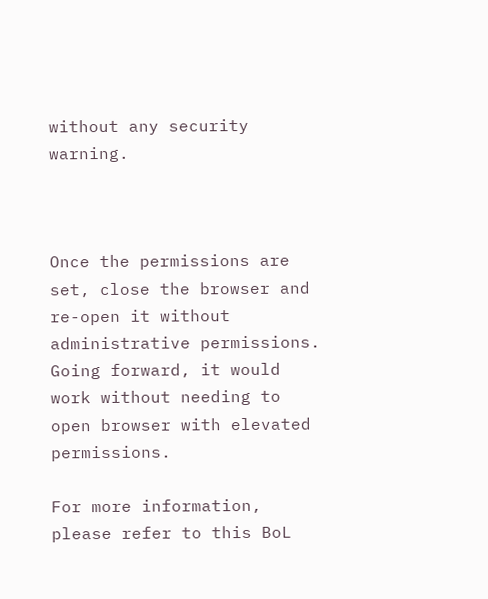without any security warning.



Once the permissions are set, close the browser and re-open it without administrative permissions. Going forward, it would work without needing to open browser with elevated permissions.

For more information, please refer to this BoL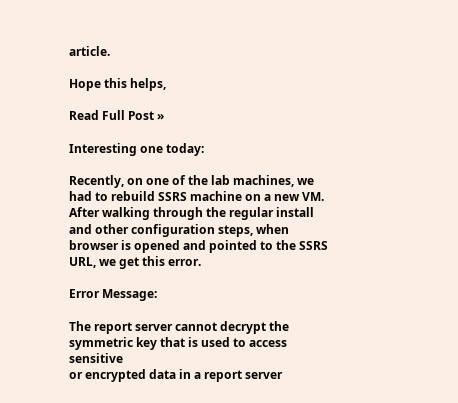article.

Hope this helps,

Read Full Post »

Interesting one today:

Recently, on one of the lab machines, we had to rebuild SSRS machine on a new VM. After walking through the regular install and other configuration steps, when browser is opened and pointed to the SSRS URL, we get this error.

Error Message:

The report server cannot decrypt the symmetric key that is used to access sensitive
or encrypted data in a report server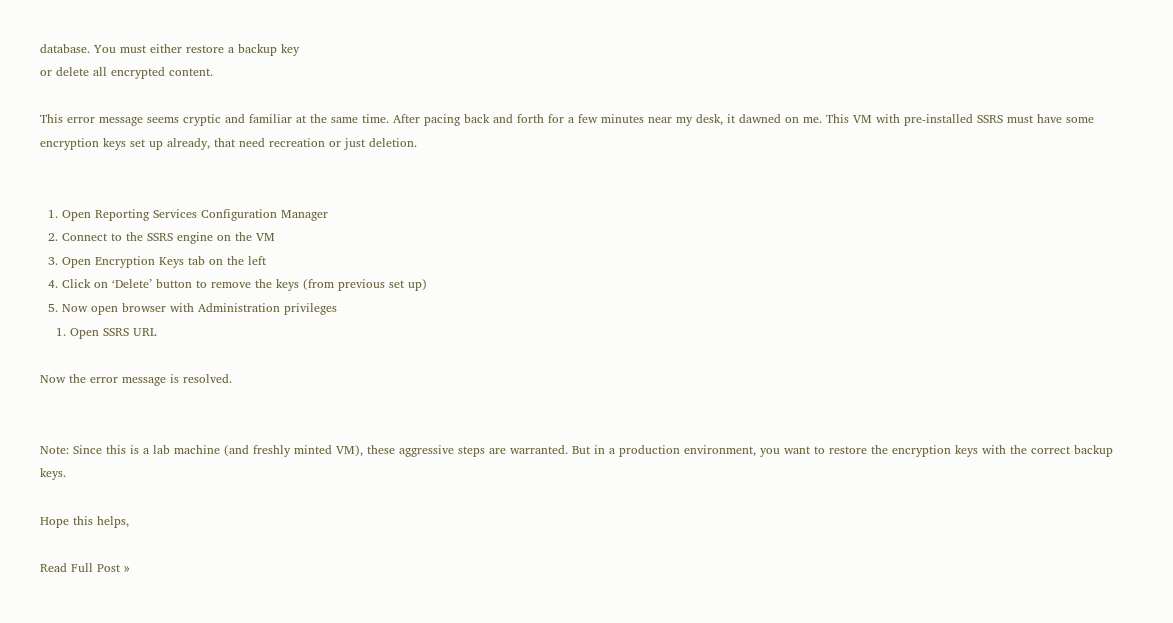database. You must either restore a backup key
or delete all encrypted content.

This error message seems cryptic and familiar at the same time. After pacing back and forth for a few minutes near my desk, it dawned on me. This VM with pre-installed SSRS must have some encryption keys set up already, that need recreation or just deletion.


  1. Open Reporting Services Configuration Manager
  2. Connect to the SSRS engine on the VM
  3. Open Encryption Keys tab on the left
  4. Click on ‘Delete’ button to remove the keys (from previous set up)
  5. Now open browser with Administration privileges
    1. Open SSRS URL

Now the error message is resolved.


Note: Since this is a lab machine (and freshly minted VM), these aggressive steps are warranted. But in a production environment, you want to restore the encryption keys with the correct backup keys.

Hope this helps,

Read Full Post »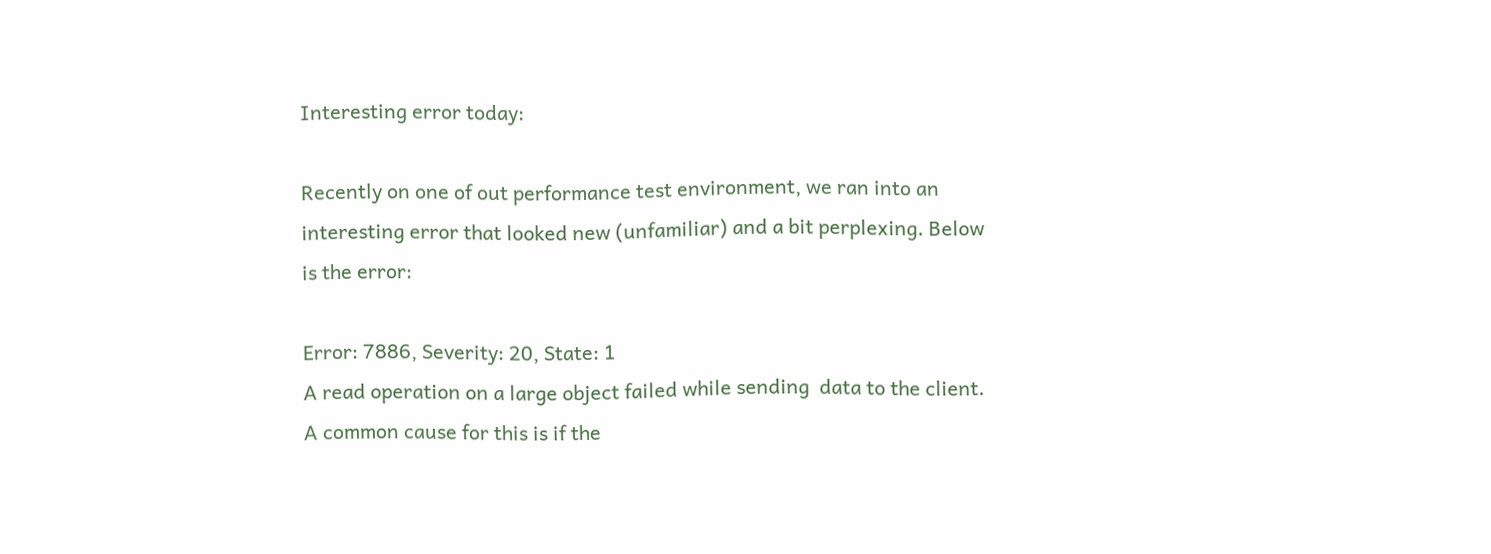Interesting error today:

Recently on one of out performance test environment, we ran into an interesting error that looked new (unfamiliar) and a bit perplexing. Below is the error:

Error: 7886, Severity: 20, State: 1
A read operation on a large object failed while sending  data to the client.
A common cause for this is if the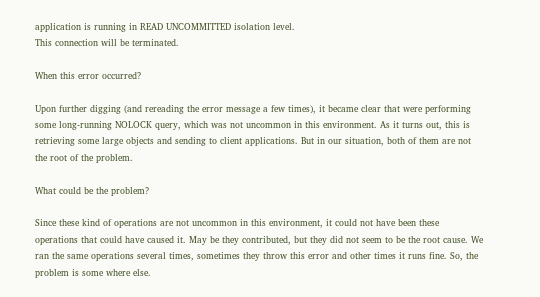application is running in READ UNCOMMITTED isolation level.
This connection will be terminated.

When this error occurred?

Upon further digging (and rereading the error message a few times), it became clear that were performing some long-running NOLOCK query, which was not uncommon in this environment. As it turns out, this is retrieving some large objects and sending to client applications. But in our situation, both of them are not the root of the problem.

What could be the problem?

Since these kind of operations are not uncommon in this environment, it could not have been these operations that could have caused it. May be they contributed, but they did not seem to be the root cause. We ran the same operations several times, sometimes they throw this error and other times it runs fine. So, the problem is some where else.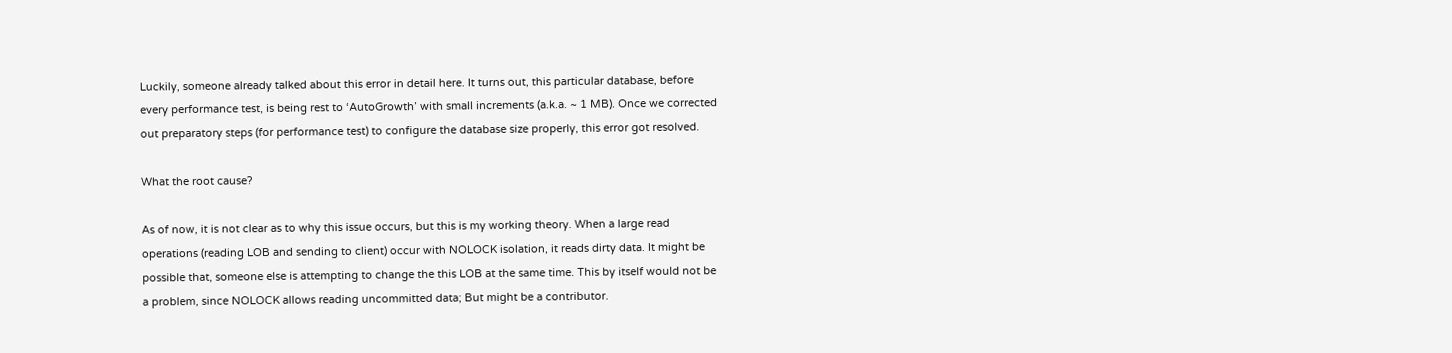Luckily, someone already talked about this error in detail here. It turns out, this particular database, before every performance test, is being rest to ‘AutoGrowth’ with small increments (a.k.a. ~ 1 MB). Once we corrected out preparatory steps (for performance test) to configure the database size properly, this error got resolved.

What the root cause?

As of now, it is not clear as to why this issue occurs, but this is my working theory. When a large read operations (reading LOB and sending to client) occur with NOLOCK isolation, it reads dirty data. It might be possible that, someone else is attempting to change the this LOB at the same time. This by itself would not be a problem, since NOLOCK allows reading uncommitted data; But might be a contributor.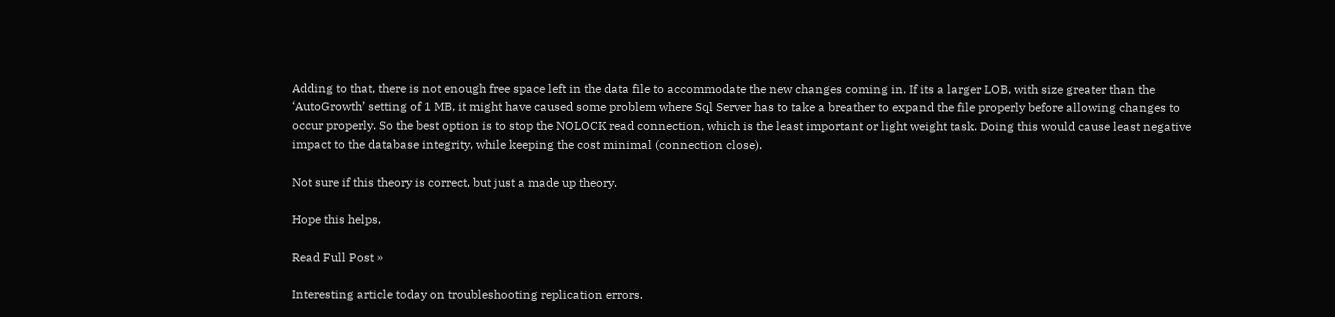Adding to that, there is not enough free space left in the data file to accommodate the new changes coming in. If its a larger LOB, with size greater than the ‘AutoGrowth’ setting of 1 MB, it might have caused some problem where Sql Server has to take a breather to expand the file properly before allowing changes to occur properly. So the best option is to stop the NOLOCK read connection, which is the least important or light weight task. Doing this would cause least negative impact to the database integrity, while keeping the cost minimal (connection close).

Not sure if this theory is correct, but just a made up theory.

Hope this helps,

Read Full Post »

Interesting article today on troubleshooting replication errors.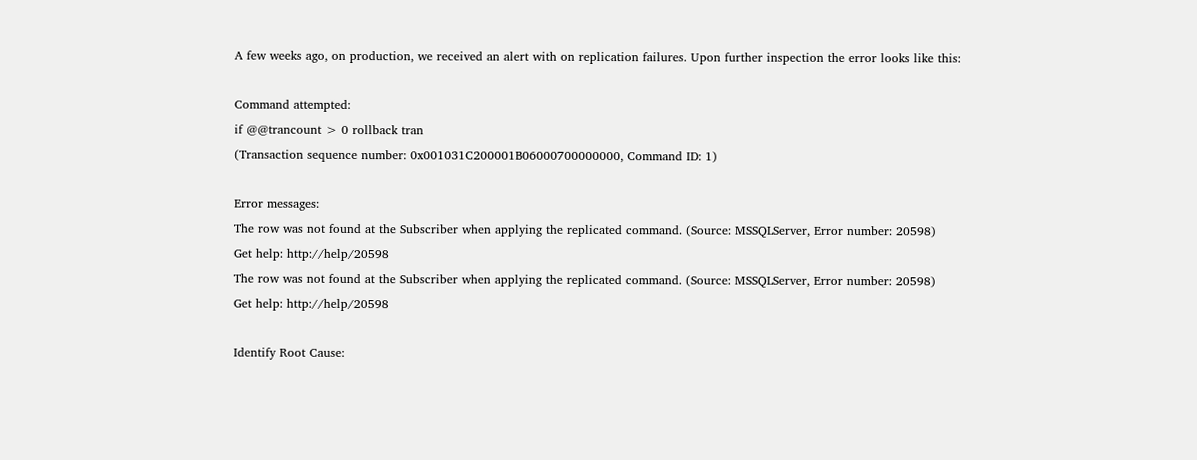A few weeks ago, on production, we received an alert with on replication failures. Upon further inspection the error looks like this:

Command attempted:
if @@trancount > 0 rollback tran
(Transaction sequence number: 0x001031C200001B06000700000000, Command ID: 1)

Error messages:
The row was not found at the Subscriber when applying the replicated command. (Source: MSSQLServer, Error number: 20598)
Get help: http://help/20598
The row was not found at the Subscriber when applying the replicated command. (Source: MSSQLServer, Error number: 20598)
Get help: http://help/20598

Identify Root Cause: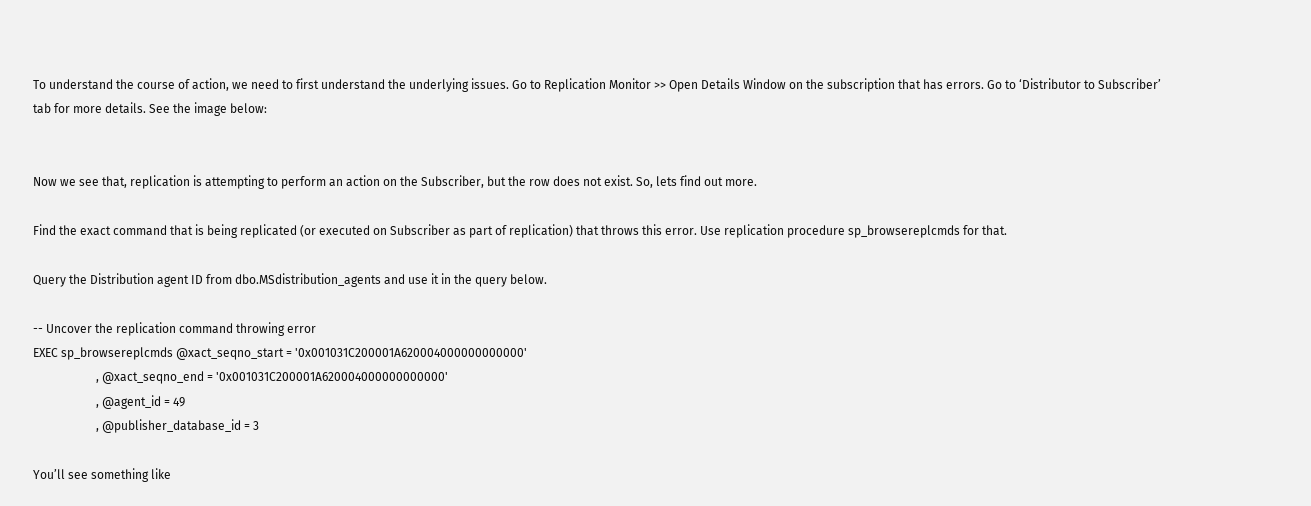To understand the course of action, we need to first understand the underlying issues. Go to Replication Monitor >> Open Details Window on the subscription that has errors. Go to ‘Distributor to Subscriber’ tab for more details. See the image below:


Now we see that, replication is attempting to perform an action on the Subscriber, but the row does not exist. So, lets find out more.

Find the exact command that is being replicated (or executed on Subscriber as part of replication) that throws this error. Use replication procedure sp_browsereplcmds for that.

Query the Distribution agent ID from dbo.MSdistribution_agents and use it in the query below.

-- Uncover the replication command throwing error
EXEC sp_browsereplcmds @xact_seqno_start = '0x001031C200001A620004000000000000'
                     , @xact_seqno_end = '0x001031C200001A620004000000000000'
                     , @agent_id = 49
                     , @publisher_database_id = 3

You’ll see something like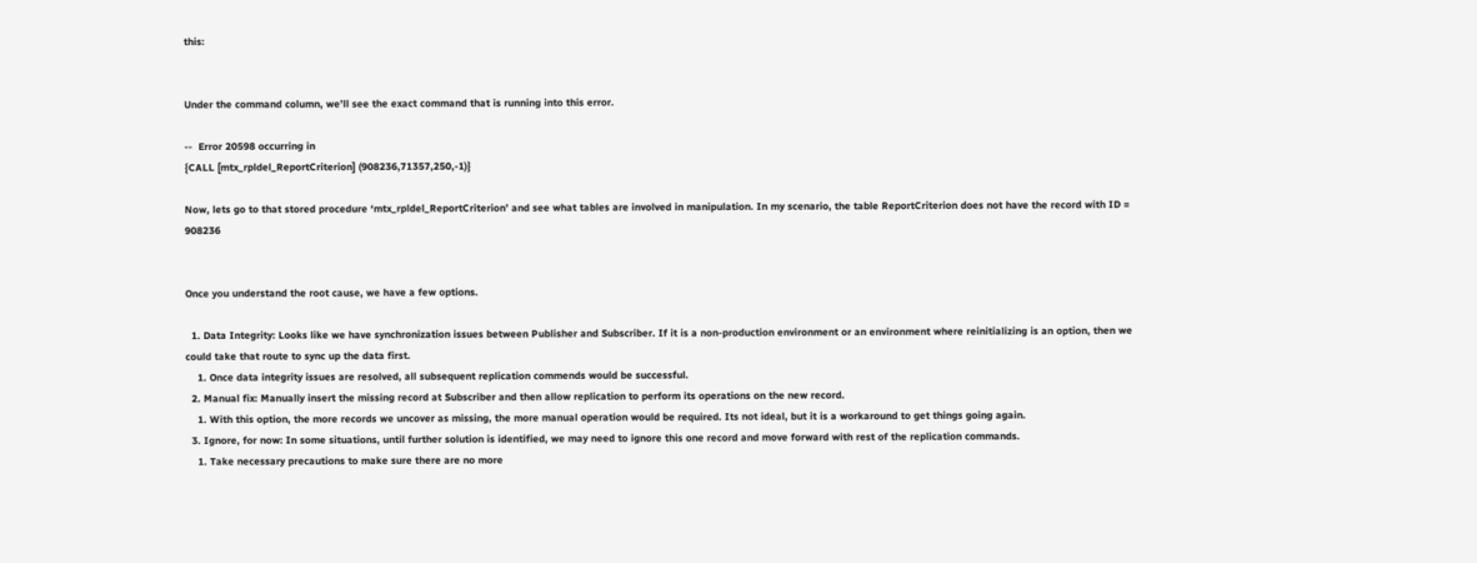this:


Under the command column, we’ll see the exact command that is running into this error.

--  Error 20598 occurring in
{CALL [mtx_rpldel_ReportCriterion] (908236,71357,250,-1)}

Now, lets go to that stored procedure ‘mtx_rpldel_ReportCriterion’ and see what tables are involved in manipulation. In my scenario, the table ReportCriterion does not have the record with ID = 908236


Once you understand the root cause, we have a few options.

  1. Data Integrity: Looks like we have synchronization issues between Publisher and Subscriber. If it is a non-production environment or an environment where reinitializing is an option, then we could take that route to sync up the data first.
    1. Once data integrity issues are resolved, all subsequent replication commends would be successful.
  2. Manual fix: Manually insert the missing record at Subscriber and then allow replication to perform its operations on the new record.
    1. With this option, the more records we uncover as missing, the more manual operation would be required. Its not ideal, but it is a workaround to get things going again.
  3. Ignore, for now: In some situations, until further solution is identified, we may need to ignore this one record and move forward with rest of the replication commands.
    1. Take necessary precautions to make sure there are no more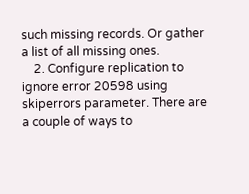such missing records. Or gather a list of all missing ones.
    2. Configure replication to ignore error 20598 using skiperrors parameter. There are a couple of ways to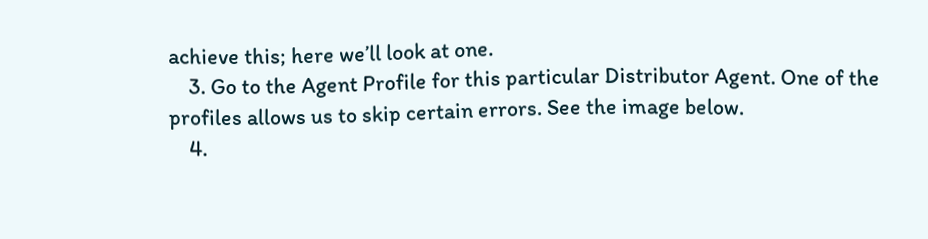achieve this; here we’ll look at one.
    3. Go to the Agent Profile for this particular Distributor Agent. One of the profiles allows us to skip certain errors. See the image below.
    4.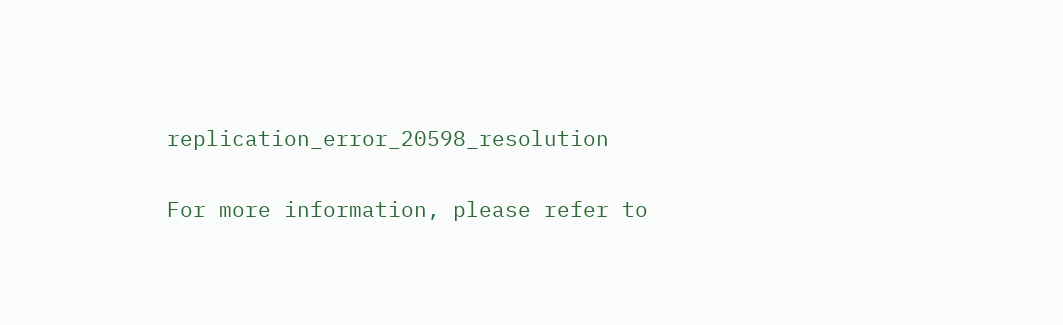replication_error_20598_resolution

For more information, please refer to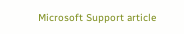Microsoft Support article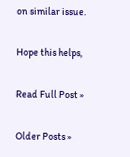on similar issue.

Hope this helps,

Read Full Post »

Older Posts »